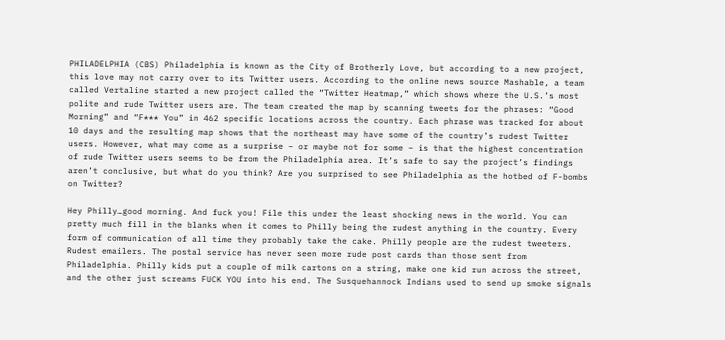PHILADELPHIA (CBS) Philadelphia is known as the City of Brotherly Love, but according to a new project, this love may not carry over to its Twitter users. According to the online news source Mashable, a team called Vertaline started a new project called the “Twitter Heatmap,” which shows where the U.S.’s most polite and rude Twitter users are. The team created the map by scanning tweets for the phrases: “Good Morning” and “F*** You” in 462 specific locations across the country. Each phrase was tracked for about 10 days and the resulting map shows that the northeast may have some of the country’s rudest Twitter users. However, what may come as a surprise – or maybe not for some – is that the highest concentration of rude Twitter users seems to be from the Philadelphia area. It’s safe to say the project’s findings aren’t conclusive, but what do you think? Are you surprised to see Philadelphia as the hotbed of F-bombs on Twitter?

Hey Philly…good morning. And fuck you! File this under the least shocking news in the world. You can pretty much fill in the blanks when it comes to Philly being the rudest anything in the country. Every form of communication of all time they probably take the cake. Philly people are the rudest tweeters. Rudest emailers. The postal service has never seen more rude post cards than those sent from Philadelphia. Philly kids put a couple of milk cartons on a string, make one kid run across the street, and the other just screams FUCK YOU into his end. The Susquehannock Indians used to send up smoke signals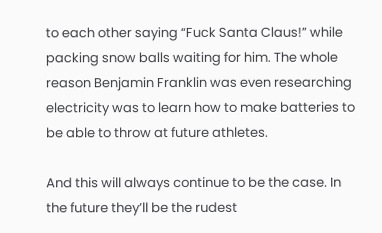to each other saying “Fuck Santa Claus!” while packing snow balls waiting for him. The whole reason Benjamin Franklin was even researching electricity was to learn how to make batteries to be able to throw at future athletes.

And this will always continue to be the case. In the future they’ll be the rudest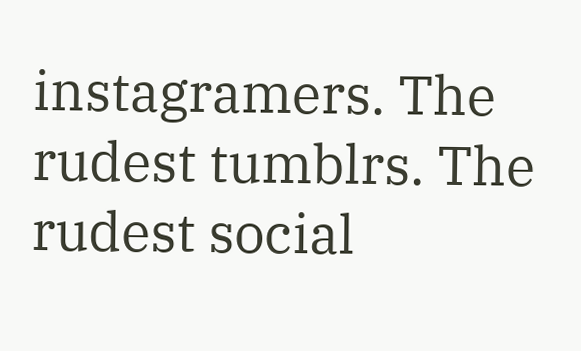instagramers. The rudest tumblrs. The rudest social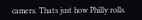camers. Thats just how Philly rolls.